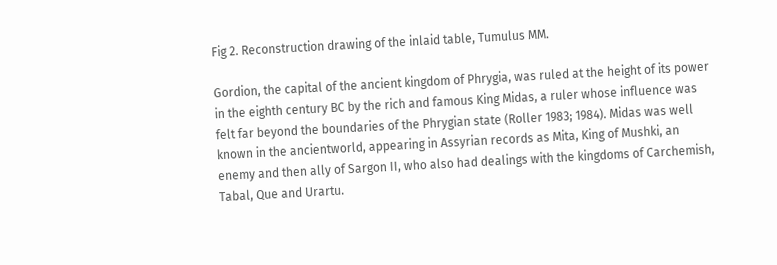Fig 2. Reconstruction drawing of the inlaid table, Tumulus MM.

Gordion, the capital of the ancient kingdom of Phrygia, was ruled at the height of its power in the eighth century BC by the rich and famous King Midas, a ruler whose influence was felt far beyond the boundaries of the Phrygian state (Roller 1983; 1984). Midas was well known in the ancientworld, appearing in Assyrian records as Mita, King of Mushki, an enemy and then ally of Sargon II, who also had dealings with the kingdoms of Carchemish, Tabal, Que and Urartu.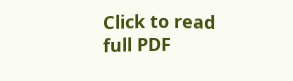Click to read full PDF